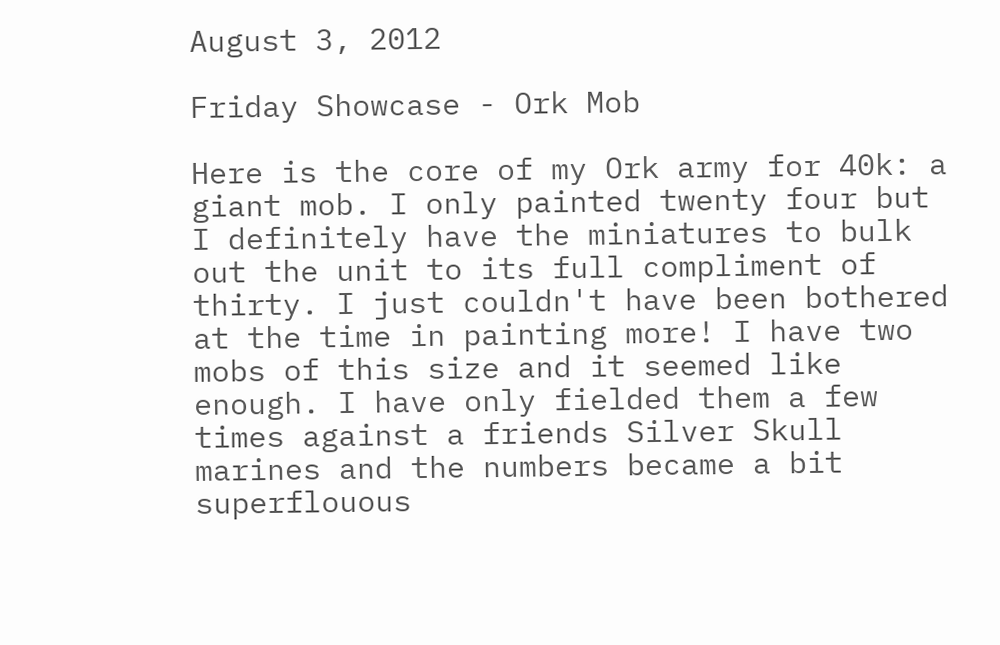August 3, 2012

Friday Showcase - Ork Mob

Here is the core of my Ork army for 40k: a giant mob. I only painted twenty four but I definitely have the miniatures to bulk out the unit to its full compliment of thirty. I just couldn't have been bothered at the time in painting more! I have two mobs of this size and it seemed like enough. I have only fielded them a few times against a friends Silver Skull marines and the numbers became a bit superflouous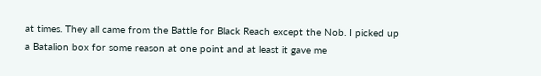at times. They all came from the Battle for Black Reach except the Nob. I picked up a Batalion box for some reason at one point and at least it gave me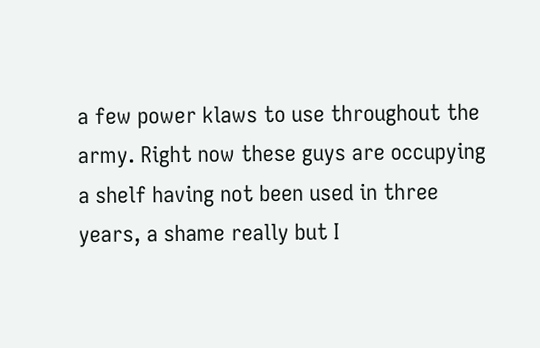a few power klaws to use throughout the army. Right now these guys are occupying a shelf having not been used in three years, a shame really but I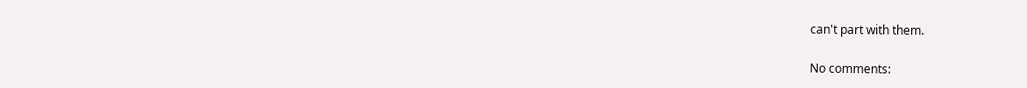can't part with them.

No comments: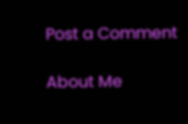Post a Comment

About Me